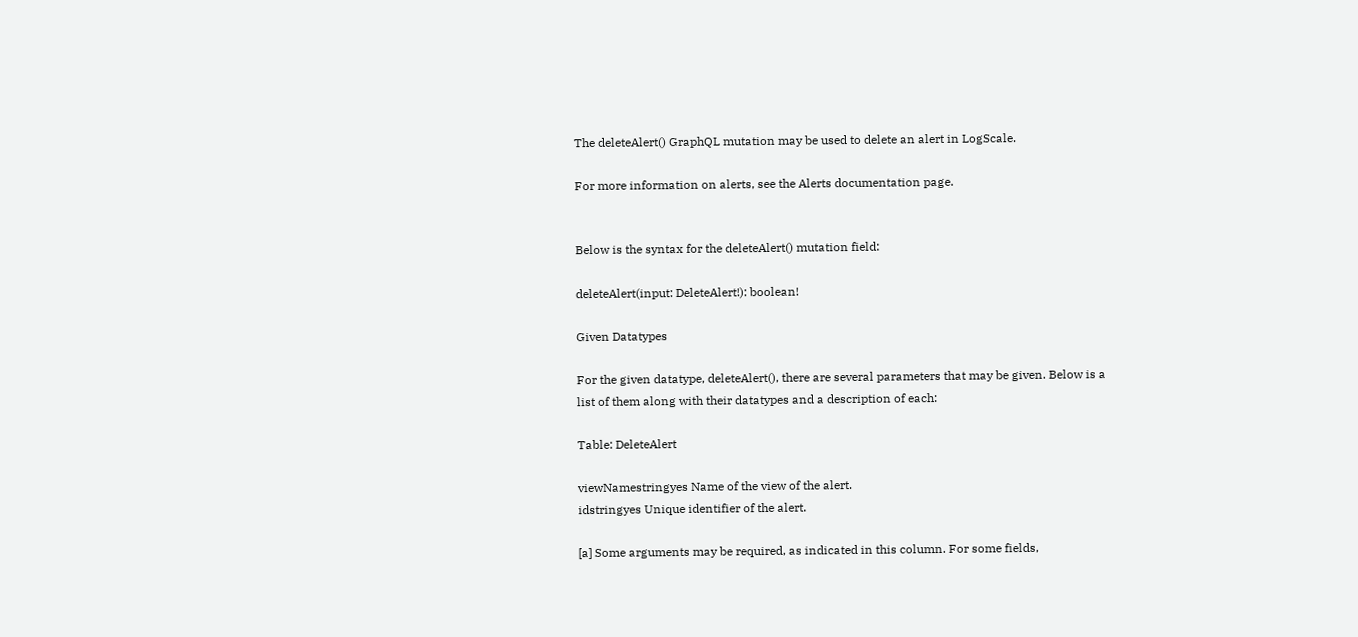The deleteAlert() GraphQL mutation may be used to delete an alert in LogScale.

For more information on alerts, see the Alerts documentation page.


Below is the syntax for the deleteAlert() mutation field:

deleteAlert(input: DeleteAlert!): boolean!

Given Datatypes

For the given datatype, deleteAlert(), there are several parameters that may be given. Below is a list of them along with their datatypes and a description of each:

Table: DeleteAlert

viewNamestringyes Name of the view of the alert.
idstringyes Unique identifier of the alert.

[a] Some arguments may be required, as indicated in this column. For some fields,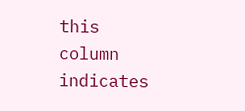this column indicates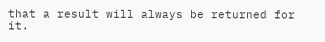that a result will always be returned for it.